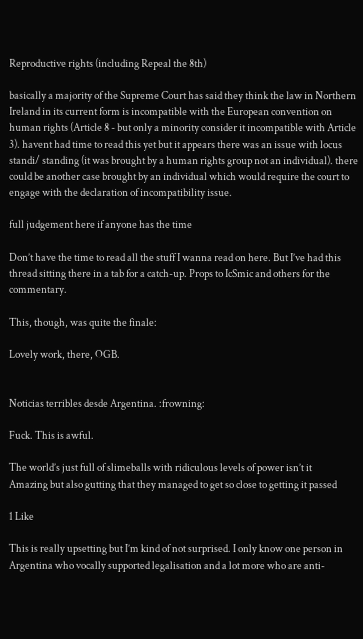Reproductive rights (including Repeal the 8th)

basically a majority of the Supreme Court has said they think the law in Northern Ireland in its current form is incompatible with the European convention on human rights (Article 8 - but only a minority consider it incompatible with Article 3). havent had time to read this yet but it appears there was an issue with locus standi/ standing (it was brought by a human rights group not an individual). there could be another case brought by an individual which would require the court to engage with the declaration of incompatibility issue.

full judgement here if anyone has the time

Don’t have the time to read all the stuff I wanna read on here. But I’ve had this thread sitting there in a tab for a catch-up. Props to IcSmic and others for the commentary.

This, though, was quite the finale:

Lovely work, there, OGB.


Noticias terribles desde Argentina. :frowning:

Fuck. This is awful.

The world’s just full of slimeballs with ridiculous levels of power isn’t it
Amazing but also gutting that they managed to get so close to getting it passed

1 Like

This is really upsetting but I’m kind of not surprised. I only know one person in Argentina who vocally supported legalisation and a lot more who are anti-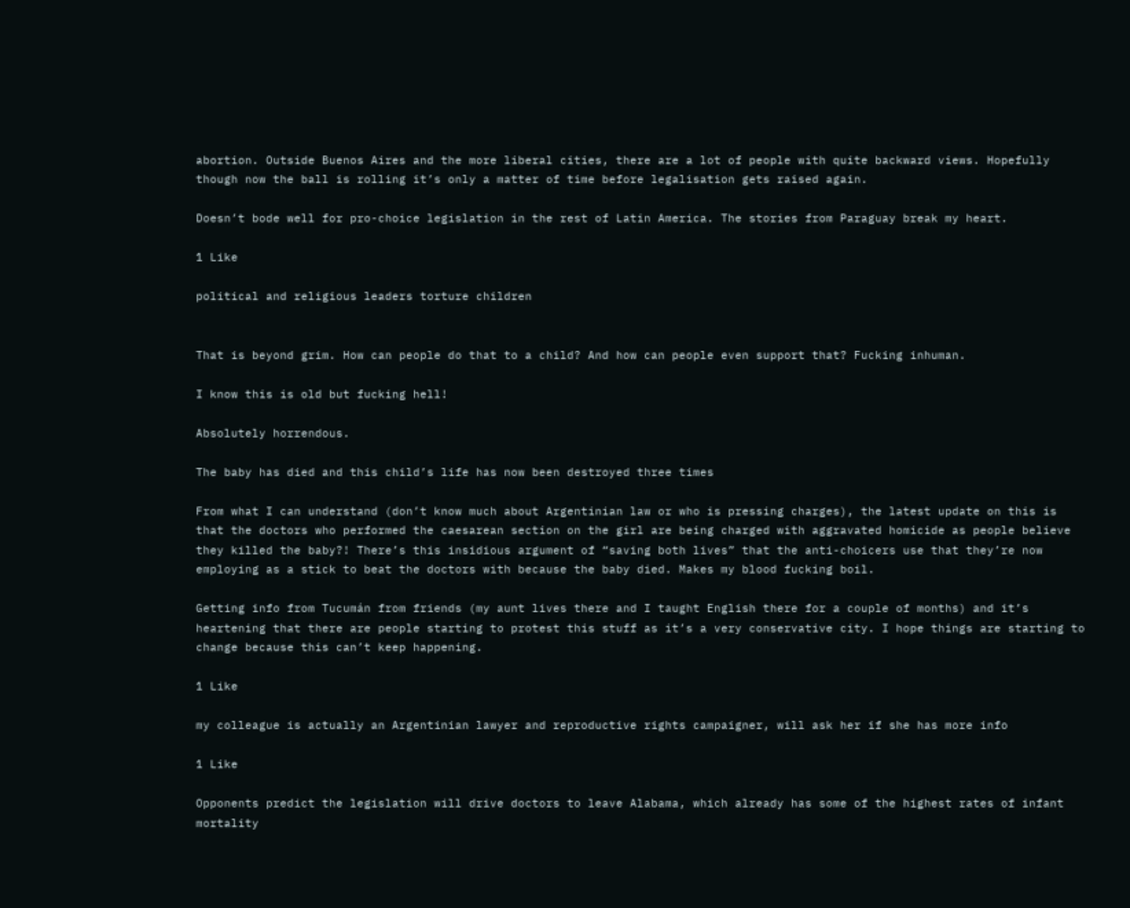abortion. Outside Buenos Aires and the more liberal cities, there are a lot of people with quite backward views. Hopefully though now the ball is rolling it’s only a matter of time before legalisation gets raised again.

Doesn’t bode well for pro-choice legislation in the rest of Latin America. The stories from Paraguay break my heart.

1 Like

political and religious leaders torture children


That is beyond grim. How can people do that to a child? And how can people even support that? Fucking inhuman.

I know this is old but fucking hell!

Absolutely horrendous.

The baby has died and this child’s life has now been destroyed three times

From what I can understand (don’t know much about Argentinian law or who is pressing charges), the latest update on this is that the doctors who performed the caesarean section on the girl are being charged with aggravated homicide as people believe they killed the baby?! There’s this insidious argument of “saving both lives” that the anti-choicers use that they’re now employing as a stick to beat the doctors with because the baby died. Makes my blood fucking boil.

Getting info from Tucumán from friends (my aunt lives there and I taught English there for a couple of months) and it’s heartening that there are people starting to protest this stuff as it’s a very conservative city. I hope things are starting to change because this can’t keep happening.

1 Like

my colleague is actually an Argentinian lawyer and reproductive rights campaigner, will ask her if she has more info

1 Like

Opponents predict the legislation will drive doctors to leave Alabama, which already has some of the highest rates of infant mortality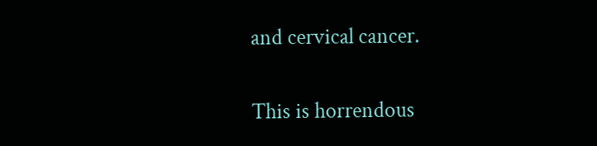and cervical cancer.

This is horrendous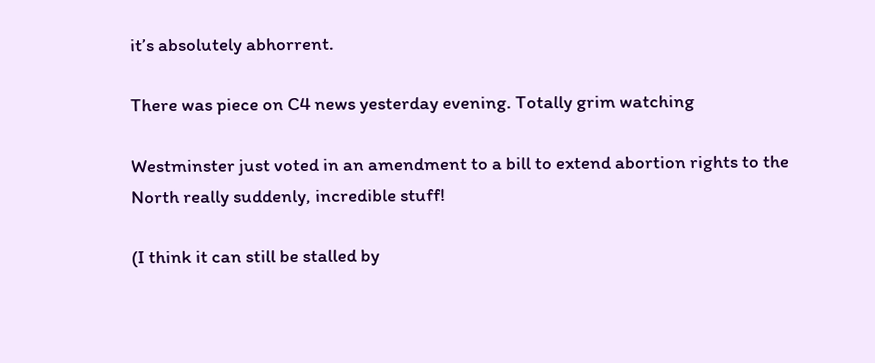it’s absolutely abhorrent.

There was piece on C4 news yesterday evening. Totally grim watching

Westminster just voted in an amendment to a bill to extend abortion rights to the North really suddenly, incredible stuff!

(I think it can still be stalled by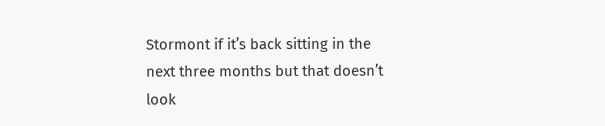Stormont if it’s back sitting in the next three months but that doesn’t look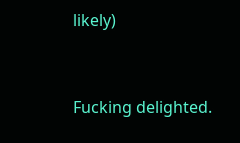likely)


Fucking delighted.